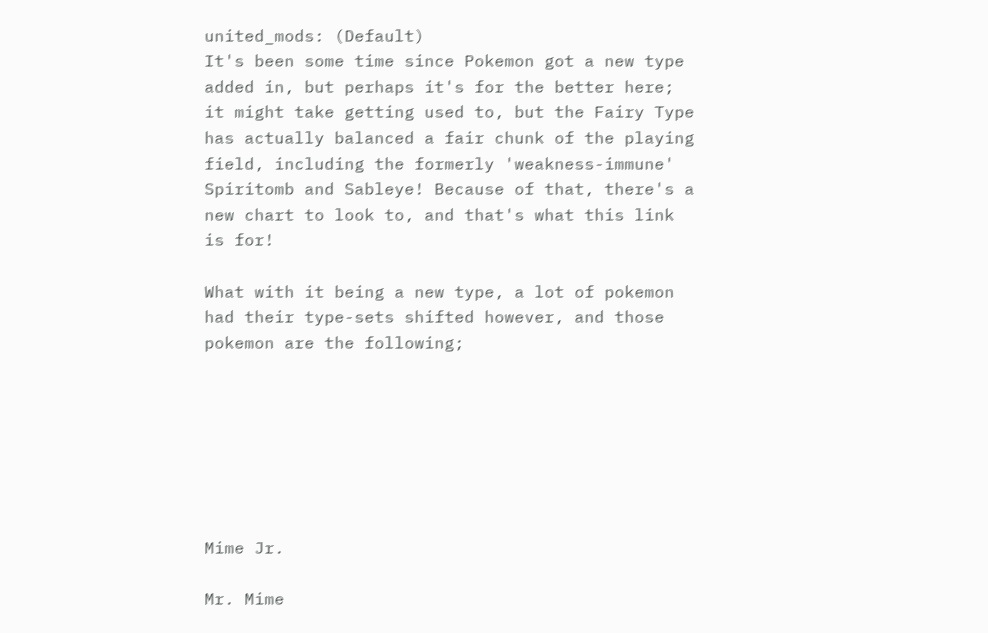united_mods: (Default)
It's been some time since Pokemon got a new type added in, but perhaps it's for the better here; it might take getting used to, but the Fairy Type has actually balanced a fair chunk of the playing field, including the formerly 'weakness-immune' Spiritomb and Sableye! Because of that, there's a new chart to look to, and that's what this link is for!

What with it being a new type, a lot of pokemon had their type-sets shifted however, and those pokemon are the following;







Mime Jr.

Mr. Mime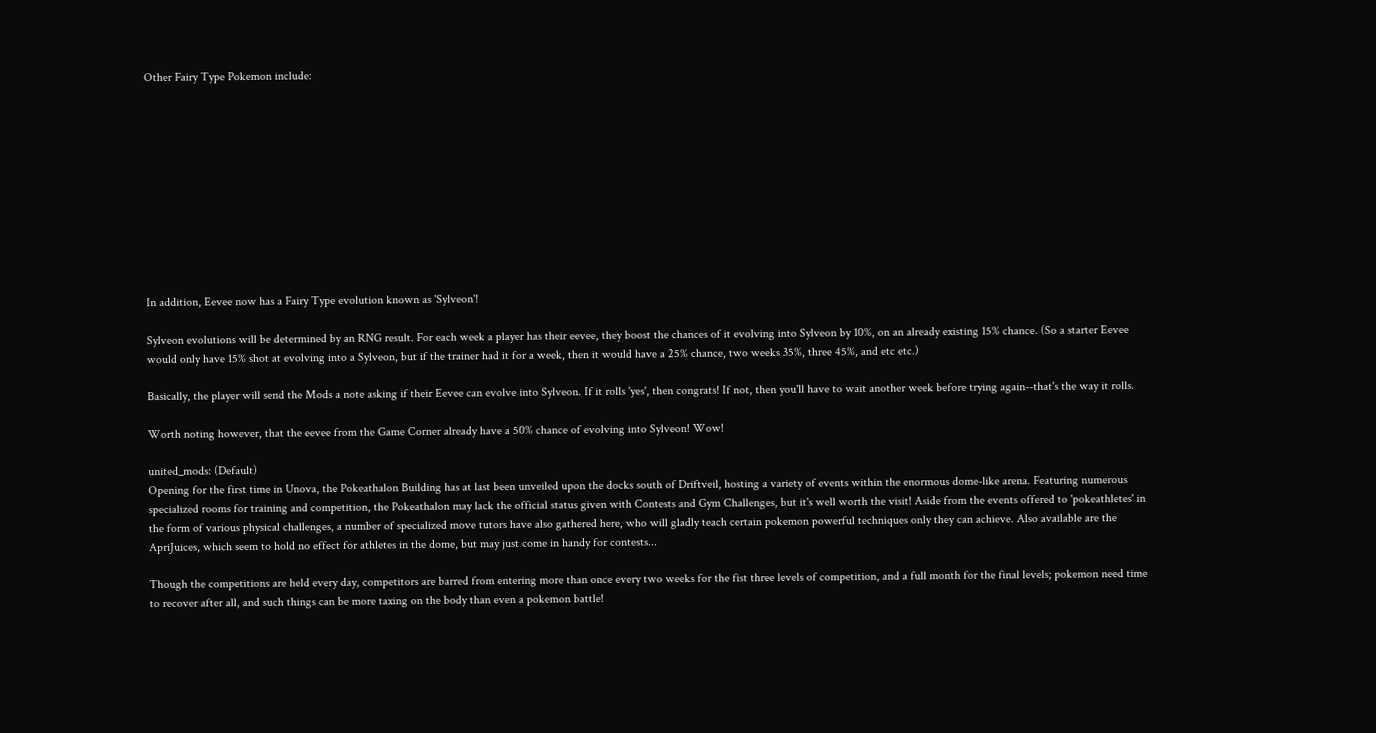Other Fairy Type Pokemon include:











In addition, Eevee now has a Fairy Type evolution known as 'Sylveon'!

Sylveon evolutions will be determined by an RNG result. For each week a player has their eevee, they boost the chances of it evolving into Sylveon by 10%, on an already existing 15% chance. (So a starter Eevee would only have 15% shot at evolving into a Sylveon, but if the trainer had it for a week, then it would have a 25% chance, two weeks 35%, three 45%, and etc etc.)

Basically, the player will send the Mods a note asking if their Eevee can evolve into Sylveon. If it rolls 'yes', then congrats! If not, then you'll have to wait another week before trying again--that's the way it rolls.

Worth noting however, that the eevee from the Game Corner already have a 50% chance of evolving into Sylveon! Wow!

united_mods: (Default)
Opening for the first time in Unova, the Pokeathalon Building has at last been unveiled upon the docks south of Driftveil, hosting a variety of events within the enormous dome-like arena. Featuring numerous specialized rooms for training and competition, the Pokeathalon may lack the official status given with Contests and Gym Challenges, but it's well worth the visit! Aside from the events offered to 'pokeathletes' in the form of various physical challenges, a number of specialized move tutors have also gathered here, who will gladly teach certain pokemon powerful techniques only they can achieve. Also available are the ApriJuices, which seem to hold no effect for athletes in the dome, but may just come in handy for contests...

Though the competitions are held every day, competitors are barred from entering more than once every two weeks for the fist three levels of competition, and a full month for the final levels; pokemon need time to recover after all, and such things can be more taxing on the body than even a pokemon battle!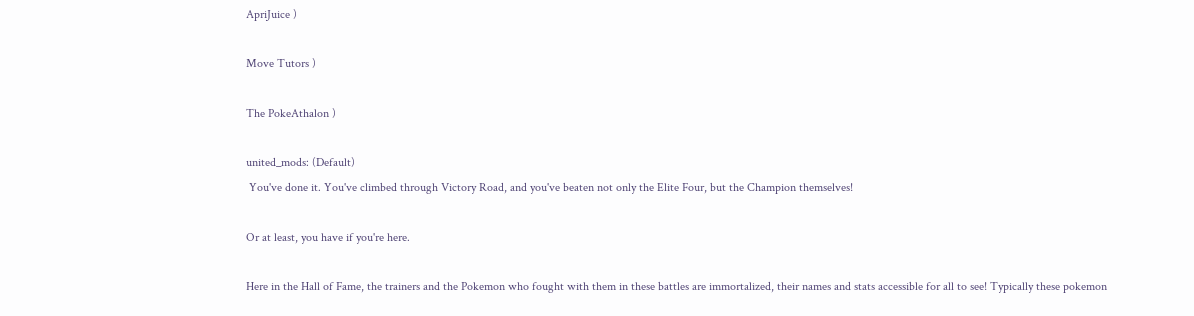ApriJuice )

Move Tutors )

The PokeAthalon )

united_mods: (Default)
 You've done it. You've climbed through Victory Road, and you've beaten not only the Elite Four, but the Champion themselves!

Or at least, you have if you're here.

Here in the Hall of Fame, the trainers and the Pokemon who fought with them in these battles are immortalized, their names and stats accessible for all to see! Typically these pokemon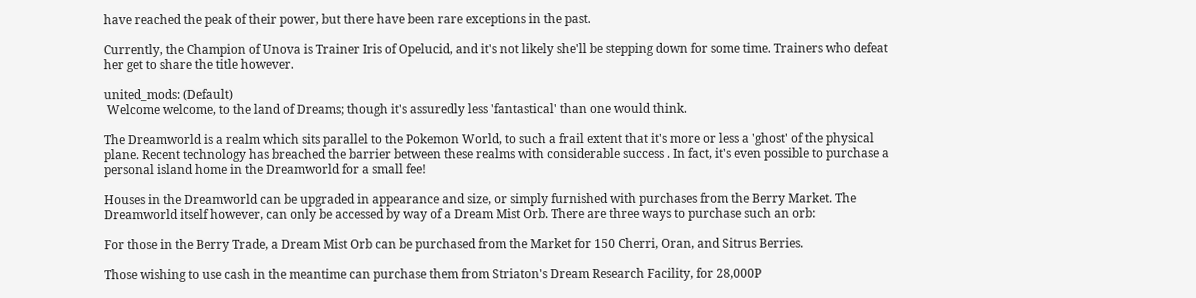have reached the peak of their power, but there have been rare exceptions in the past.

Currently, the Champion of Unova is Trainer Iris of Opelucid, and it's not likely she'll be stepping down for some time. Trainers who defeat her get to share the title however.

united_mods: (Default)
 Welcome welcome, to the land of Dreams; though it's assuredly less 'fantastical' than one would think.

The Dreamworld is a realm which sits parallel to the Pokemon World, to such a frail extent that it's more or less a 'ghost' of the physical plane. Recent technology has breached the barrier between these realms with considerable success . In fact, it's even possible to purchase a personal island home in the Dreamworld for a small fee!

Houses in the Dreamworld can be upgraded in appearance and size, or simply furnished with purchases from the Berry Market. The Dreamworld itself however, can only be accessed by way of a Dream Mist Orb. There are three ways to purchase such an orb:

For those in the Berry Trade, a Dream Mist Orb can be purchased from the Market for 150 Cherri, Oran, and Sitrus Berries.

Those wishing to use cash in the meantime can purchase them from Striaton's Dream Research Facility, for 28,000P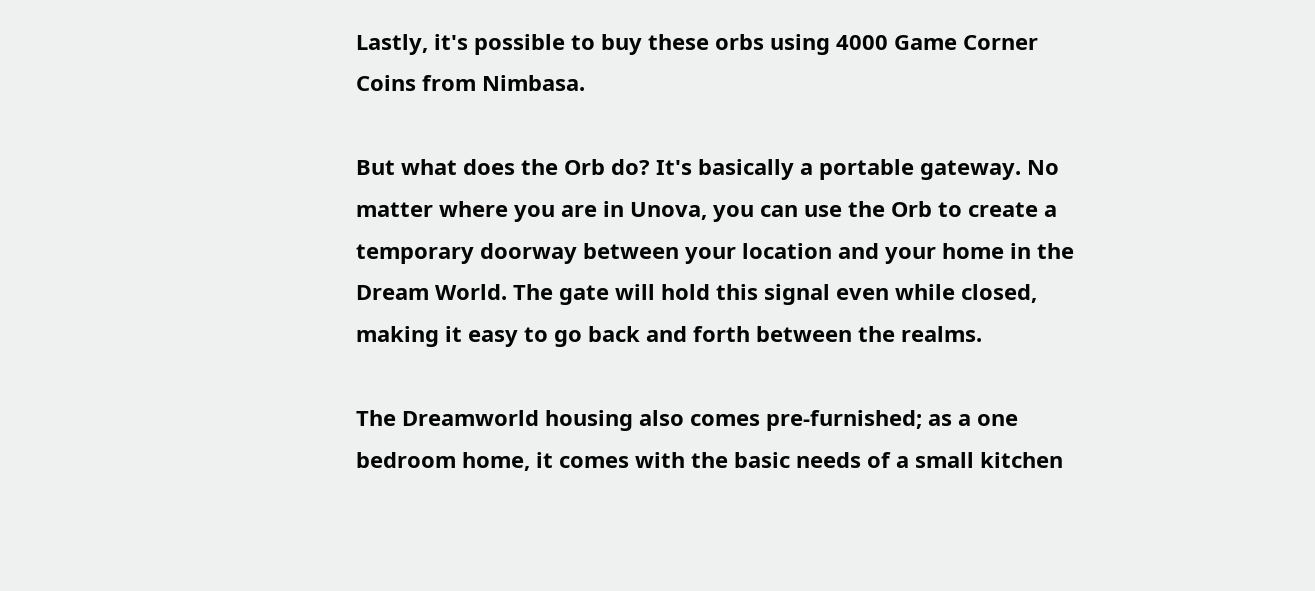Lastly, it's possible to buy these orbs using 4000 Game Corner Coins from Nimbasa.

But what does the Orb do? It's basically a portable gateway. No matter where you are in Unova, you can use the Orb to create a temporary doorway between your location and your home in the Dream World. The gate will hold this signal even while closed, making it easy to go back and forth between the realms.

The Dreamworld housing also comes pre-furnished; as a one bedroom home, it comes with the basic needs of a small kitchen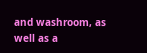and washroom, as well as a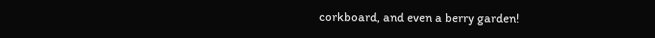corkboard, and even a berry garden!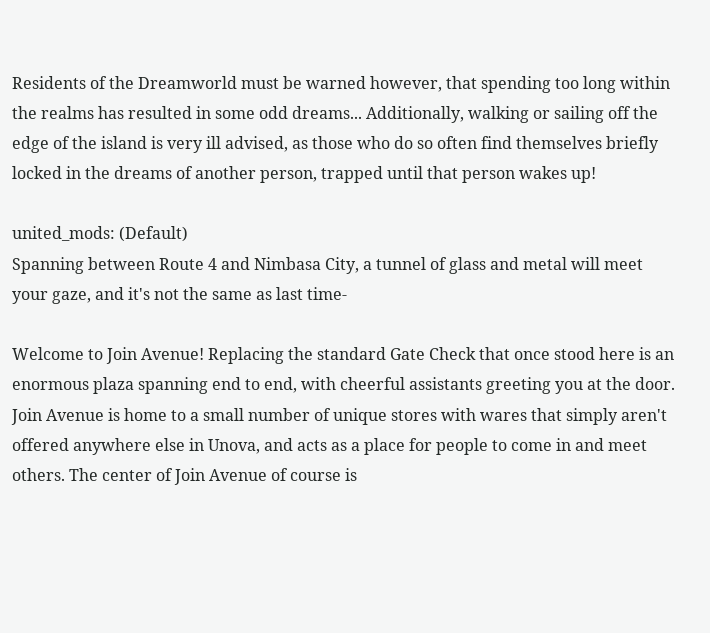Residents of the Dreamworld must be warned however, that spending too long within the realms has resulted in some odd dreams... Additionally, walking or sailing off the edge of the island is very ill advised, as those who do so often find themselves briefly locked in the dreams of another person, trapped until that person wakes up!

united_mods: (Default)
Spanning between Route 4 and Nimbasa City, a tunnel of glass and metal will meet your gaze, and it's not the same as last time-

Welcome to Join Avenue! Replacing the standard Gate Check that once stood here is an enormous plaza spanning end to end, with cheerful assistants greeting you at the door. Join Avenue is home to a small number of unique stores with wares that simply aren't offered anywhere else in Unova, and acts as a place for people to come in and meet others. The center of Join Avenue of course is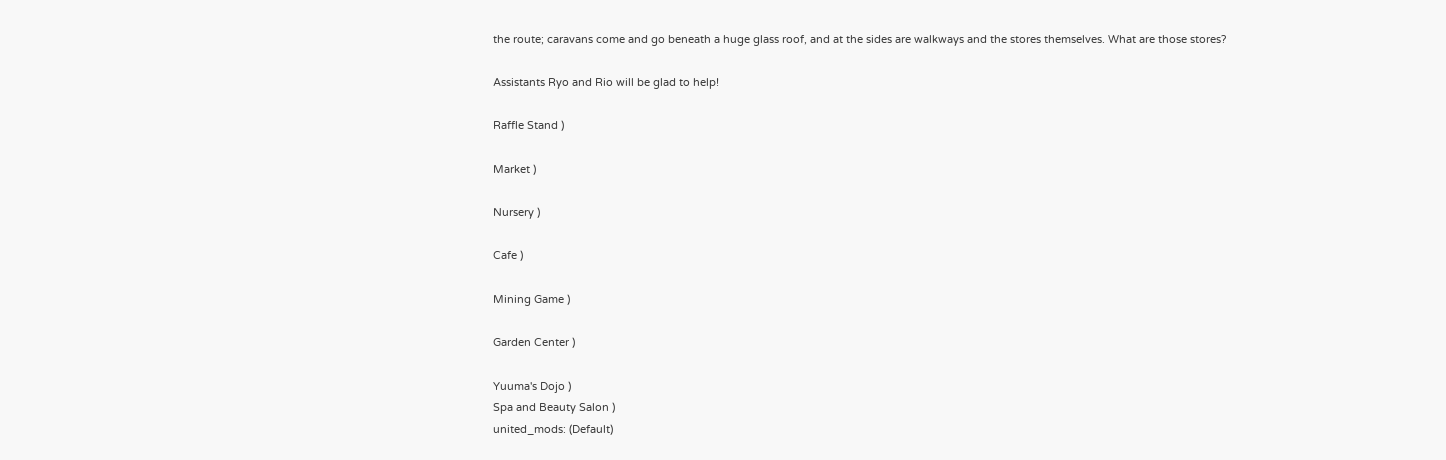the route; caravans come and go beneath a huge glass roof, and at the sides are walkways and the stores themselves. What are those stores?

Assistants Ryo and Rio will be glad to help!

Raffle Stand )

Market )

Nursery )

Cafe )

Mining Game )

Garden Center )

Yuuma's Dojo )
Spa and Beauty Salon )
united_mods: (Default)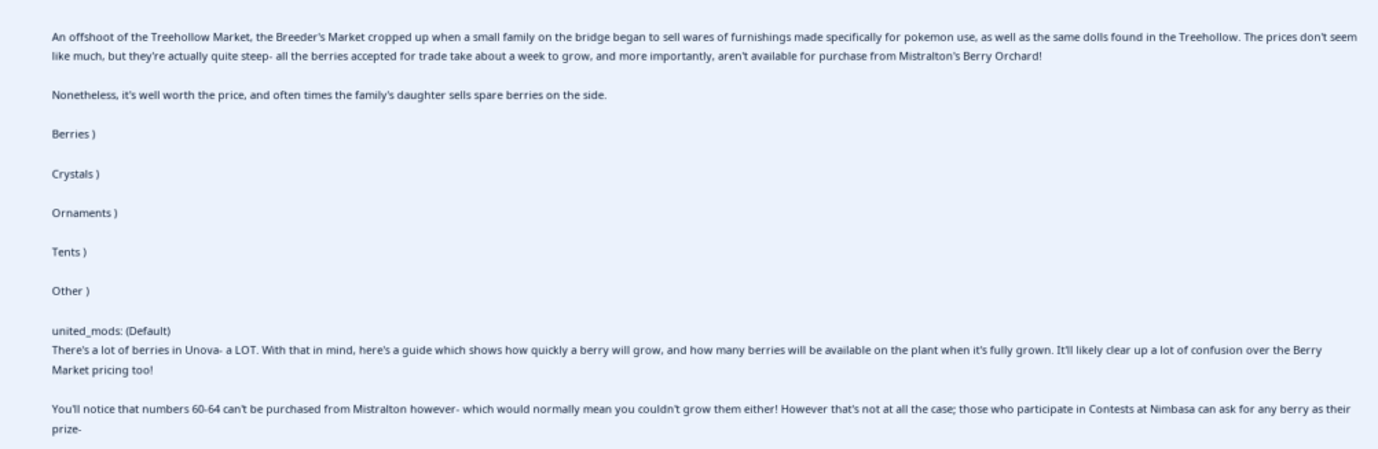An offshoot of the Treehollow Market, the Breeder's Market cropped up when a small family on the bridge began to sell wares of furnishings made specifically for pokemon use, as well as the same dolls found in the Treehollow. The prices don't seem like much, but they're actually quite steep- all the berries accepted for trade take about a week to grow, and more importantly, aren't available for purchase from Mistralton's Berry Orchard!

Nonetheless, it's well worth the price, and often times the family's daughter sells spare berries on the side.

Berries )

Crystals )

Ornaments )

Tents )

Other )

united_mods: (Default)
There's a lot of berries in Unova- a LOT. With that in mind, here's a guide which shows how quickly a berry will grow, and how many berries will be available on the plant when it's fully grown. It'll likely clear up a lot of confusion over the Berry Market pricing too!

You'll notice that numbers 60-64 can't be purchased from Mistralton however- which would normally mean you couldn't grow them either! However that's not at all the case; those who participate in Contests at Nimbasa can ask for any berry as their prize-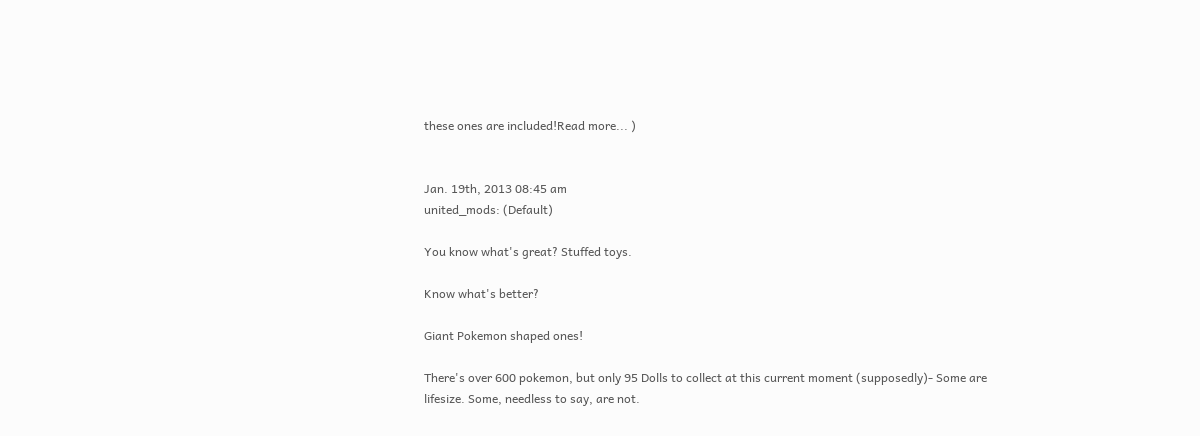these ones are included!Read more... )


Jan. 19th, 2013 08:45 am
united_mods: (Default)

You know what's great? Stuffed toys.

Know what's better?

Giant Pokemon shaped ones!

There's over 600 pokemon, but only 95 Dolls to collect at this current moment (supposedly)- Some are lifesize. Some, needless to say, are not.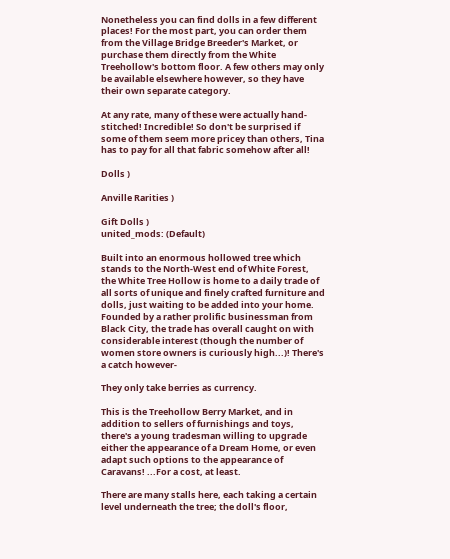Nonetheless you can find dolls in a few different places! For the most part, you can order them from the Village Bridge Breeder's Market, or purchase them directly from the White Treehollow's bottom floor. A few others may only be available elsewhere however, so they have their own separate category.

At any rate, many of these were actually hand-stitched! Incredible! So don't be surprised if some of them seem more pricey than others, Tina has to pay for all that fabric somehow after all!

Dolls )

Anville Rarities )

Gift Dolls )
united_mods: (Default)

Built into an enormous hollowed tree which stands to the North-West end of White Forest, the White Tree Hollow is home to a daily trade of all sorts of unique and finely crafted furniture and dolls, just waiting to be added into your home. Founded by a rather prolific businessman from Black City, the trade has overall caught on with considerable interest (though the number of women store owners is curiously high...)! There's a catch however-

They only take berries as currency.

This is the Treehollow Berry Market, and in addition to sellers of furnishings and toys, there's a young tradesman willing to upgrade either the appearance of a Dream Home, or even adapt such options to the appearance of Caravans! ...For a cost, at least.

There are many stalls here, each taking a certain level underneath the tree; the doll's floor,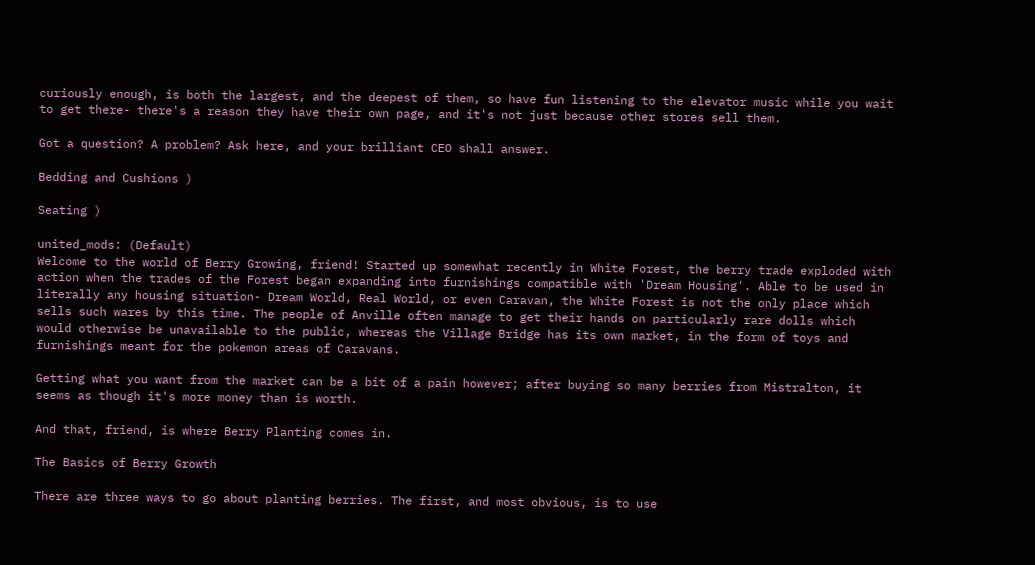curiously enough, is both the largest, and the deepest of them, so have fun listening to the elevator music while you wait to get there- there's a reason they have their own page, and it's not just because other stores sell them.

Got a question? A problem? Ask here, and your brilliant CEO shall answer.

Bedding and Cushions )

Seating )

united_mods: (Default)
Welcome to the world of Berry Growing, friend! Started up somewhat recently in White Forest, the berry trade exploded with action when the trades of the Forest began expanding into furnishings compatible with 'Dream Housing'. Able to be used in literally any housing situation- Dream World, Real World, or even Caravan, the White Forest is not the only place which sells such wares by this time. The people of Anville often manage to get their hands on particularly rare dolls which would otherwise be unavailable to the public, whereas the Village Bridge has its own market, in the form of toys and furnishings meant for the pokemon areas of Caravans.

Getting what you want from the market can be a bit of a pain however; after buying so many berries from Mistralton, it seems as though it's more money than is worth.

And that, friend, is where Berry Planting comes in.

The Basics of Berry Growth

There are three ways to go about planting berries. The first, and most obvious, is to use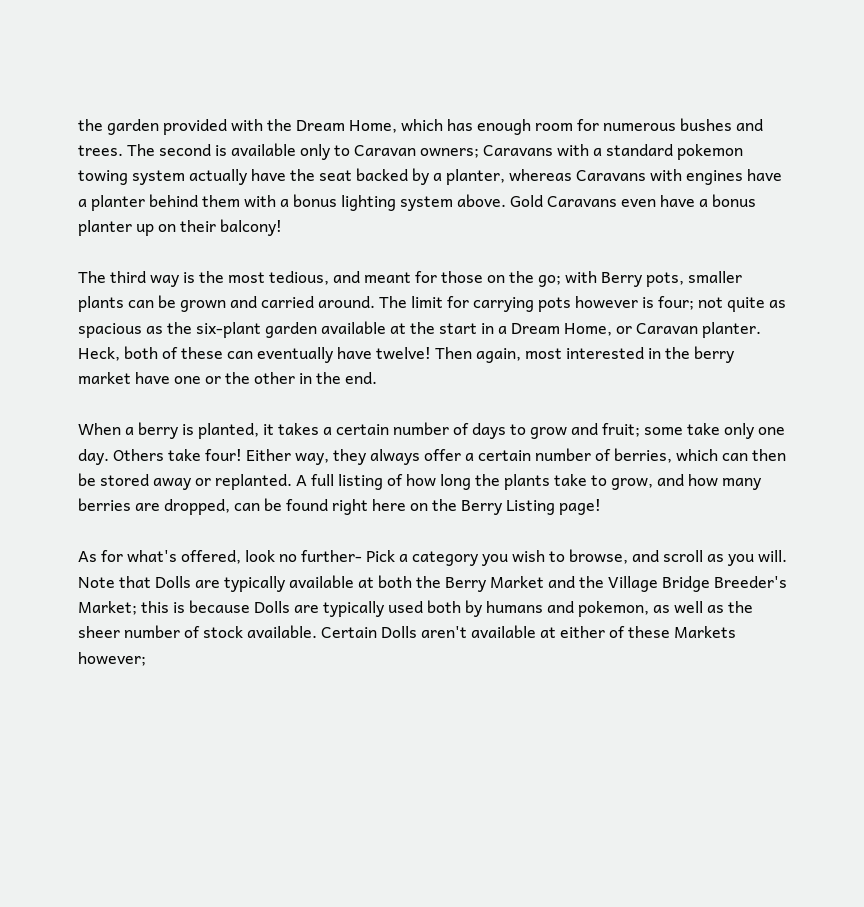the garden provided with the Dream Home, which has enough room for numerous bushes and trees. The second is available only to Caravan owners; Caravans with a standard pokemon towing system actually have the seat backed by a planter, whereas Caravans with engines have a planter behind them with a bonus lighting system above. Gold Caravans even have a bonus planter up on their balcony!

The third way is the most tedious, and meant for those on the go; with Berry pots, smaller plants can be grown and carried around. The limit for carrying pots however is four; not quite as spacious as the six-plant garden available at the start in a Dream Home, or Caravan planter. Heck, both of these can eventually have twelve! Then again, most interested in the berry market have one or the other in the end.

When a berry is planted, it takes a certain number of days to grow and fruit; some take only one day. Others take four! Either way, they always offer a certain number of berries, which can then be stored away or replanted. A full listing of how long the plants take to grow, and how many berries are dropped, can be found right here on the Berry Listing page!

As for what's offered, look no further- Pick a category you wish to browse, and scroll as you will. Note that Dolls are typically available at both the Berry Market and the Village Bridge Breeder's Market; this is because Dolls are typically used both by humans and pokemon, as well as the sheer number of stock available. Certain Dolls aren't available at either of these Markets however;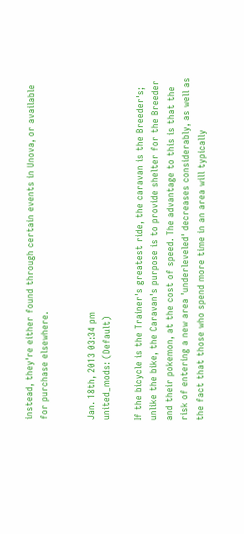instead, they're either found through certain events in Unova, or available for purchase elsewhere.


Jan. 18th, 2013 03:34 pm
united_mods: (Default)

If the bicycle is the Trainer's greatest ride, the caravan is the Breeder's; unlike the bike, the Caravan's purpose is to provide shelter for the Breeder and their pokemon, at the cost of speed. The advantage to this is that the risk of entering a new area 'underleveled' decreases considerably, as well as the fact that those who spend more time in an area will typically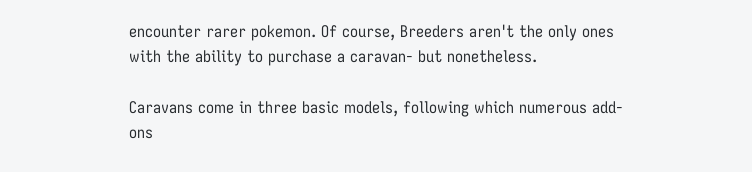encounter rarer pokemon. Of course, Breeders aren't the only ones with the ability to purchase a caravan- but nonetheless.

Caravans come in three basic models, following which numerous add-ons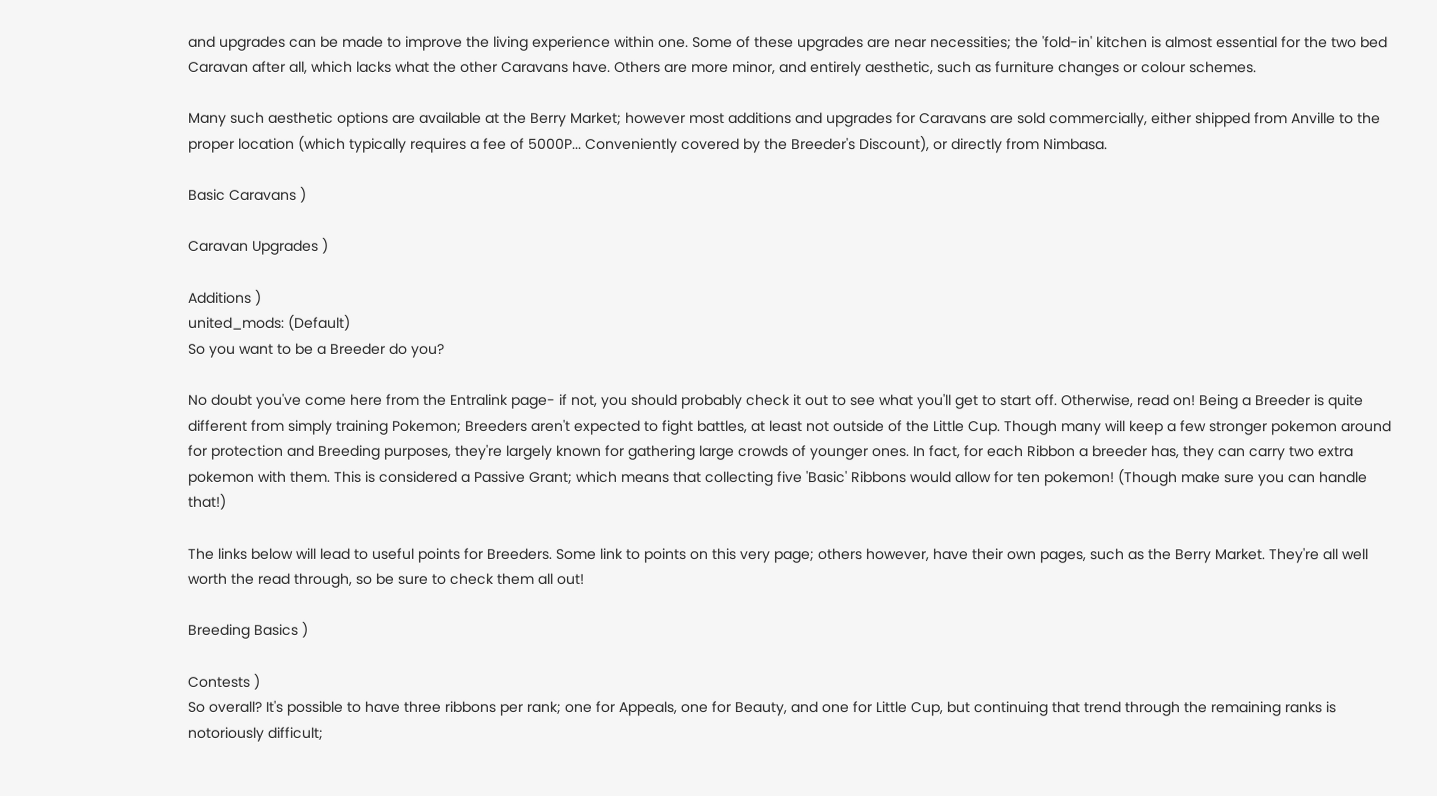and upgrades can be made to improve the living experience within one. Some of these upgrades are near necessities; the 'fold-in' kitchen is almost essential for the two bed Caravan after all, which lacks what the other Caravans have. Others are more minor, and entirely aesthetic, such as furniture changes or colour schemes.

Many such aesthetic options are available at the Berry Market; however most additions and upgrades for Caravans are sold commercially, either shipped from Anville to the proper location (which typically requires a fee of 5000P... Conveniently covered by the Breeder's Discount), or directly from Nimbasa.

Basic Caravans )

Caravan Upgrades )

Additions )
united_mods: (Default)
So you want to be a Breeder do you?

No doubt you've come here from the Entralink page- if not, you should probably check it out to see what you'll get to start off. Otherwise, read on! Being a Breeder is quite different from simply training Pokemon; Breeders aren't expected to fight battles, at least not outside of the Little Cup. Though many will keep a few stronger pokemon around for protection and Breeding purposes, they're largely known for gathering large crowds of younger ones. In fact, for each Ribbon a breeder has, they can carry two extra pokemon with them. This is considered a Passive Grant; which means that collecting five 'Basic' Ribbons would allow for ten pokemon! (Though make sure you can handle that!)

The links below will lead to useful points for Breeders. Some link to points on this very page; others however, have their own pages, such as the Berry Market. They're all well worth the read through, so be sure to check them all out!

Breeding Basics )

Contests )
So overall? It's possible to have three ribbons per rank; one for Appeals, one for Beauty, and one for Little Cup, but continuing that trend through the remaining ranks is notoriously difficult;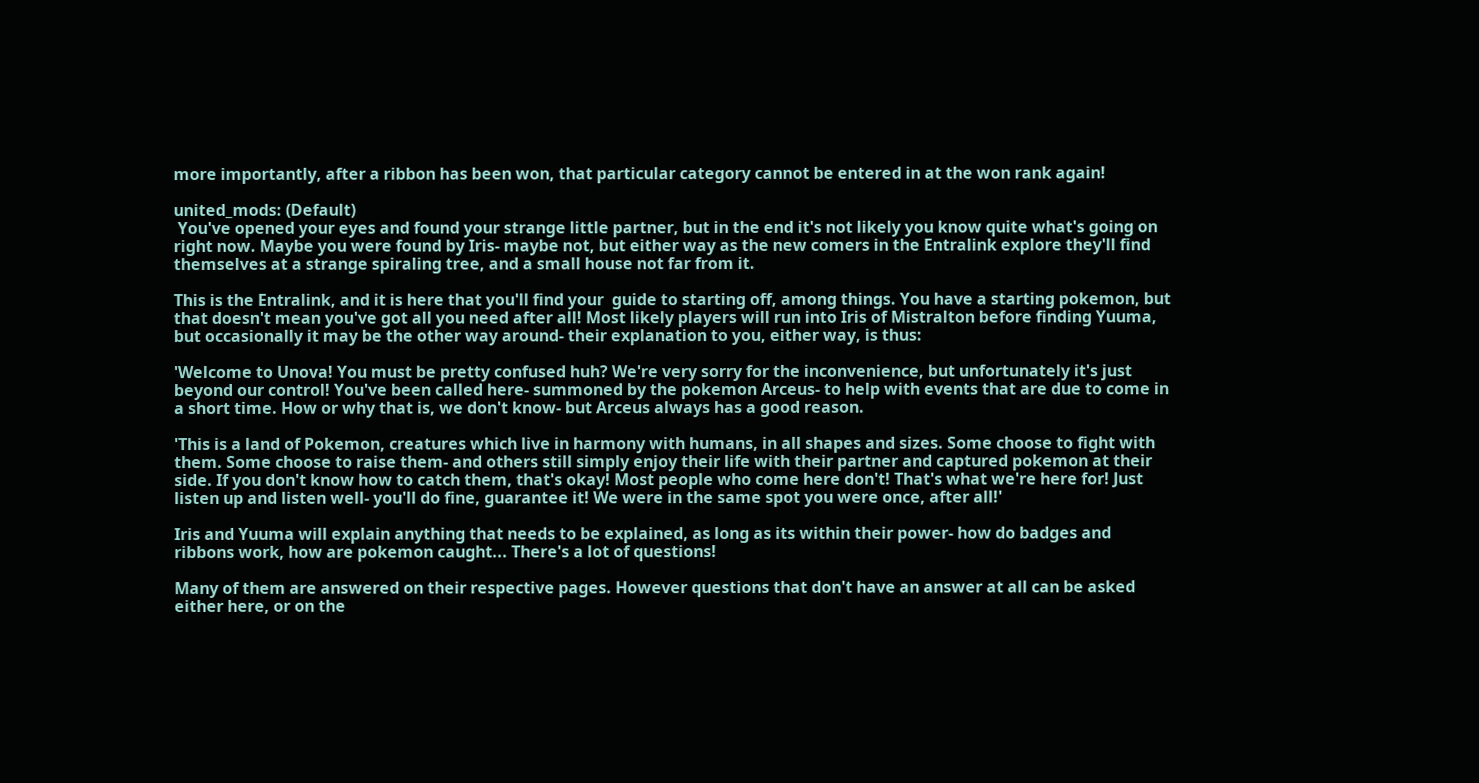more importantly, after a ribbon has been won, that particular category cannot be entered in at the won rank again!

united_mods: (Default)
 You've opened your eyes and found your strange little partner, but in the end it's not likely you know quite what's going on right now. Maybe you were found by Iris- maybe not, but either way as the new comers in the Entralink explore they'll find themselves at a strange spiraling tree, and a small house not far from it.

This is the Entralink, and it is here that you'll find your  guide to starting off, among things. You have a starting pokemon, but that doesn't mean you've got all you need after all! Most likely players will run into Iris of Mistralton before finding Yuuma, but occasionally it may be the other way around- their explanation to you, either way, is thus:

'Welcome to Unova! You must be pretty confused huh? We're very sorry for the inconvenience, but unfortunately it's just beyond our control! You've been called here- summoned by the pokemon Arceus- to help with events that are due to come in a short time. How or why that is, we don't know- but Arceus always has a good reason.

'This is a land of Pokemon, creatures which live in harmony with humans, in all shapes and sizes. Some choose to fight with them. Some choose to raise them- and others still simply enjoy their life with their partner and captured pokemon at their side. If you don't know how to catch them, that's okay! Most people who come here don't! That's what we're here for! Just listen up and listen well- you'll do fine, guarantee it! We were in the same spot you were once, after all!'

Iris and Yuuma will explain anything that needs to be explained, as long as its within their power- how do badges and ribbons work, how are pokemon caught... There's a lot of questions!

Many of them are answered on their respective pages. However questions that don't have an answer at all can be asked either here, or on the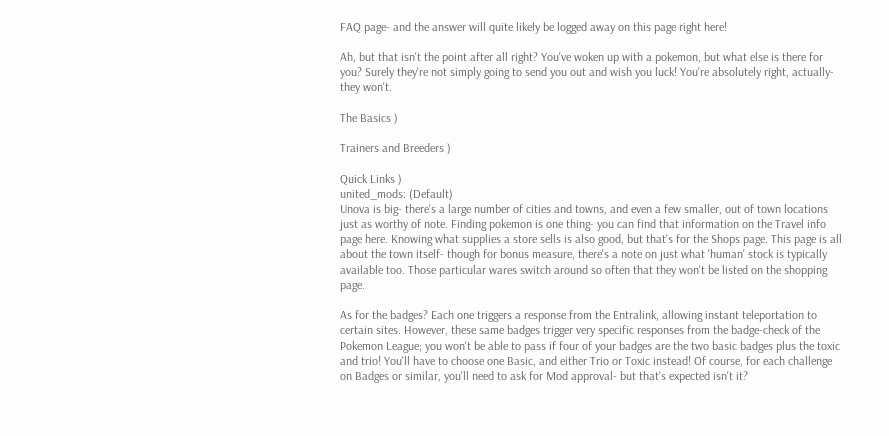FAQ page- and the answer will quite likely be logged away on this page right here!

Ah, but that isn't the point after all right? You've woken up with a pokemon, but what else is there for you? Surely they're not simply going to send you out and wish you luck! You're absolutely right, actually- they won't.

The Basics )

Trainers and Breeders )

Quick Links )
united_mods: (Default)
Unova is big- there's a large number of cities and towns, and even a few smaller, out of town locations just as worthy of note. Finding pokemon is one thing- you can find that information on the Travel info page here. Knowing what supplies a store sells is also good, but that's for the Shops page. This page is all about the town itself- though for bonus measure, there's a note on just what 'human' stock is typically available too. Those particular wares switch around so often that they won't be listed on the shopping page.

As for the badges? Each one triggers a response from the Entralink, allowing instant teleportation to certain sites. However, these same badges trigger very specific responses from the badge-check of the Pokemon League; you won't be able to pass if four of your badges are the two basic badges plus the toxic and trio! You'll have to choose one Basic, and either Trio or Toxic instead! Of course, for each challenge on Badges or similar, you'll need to ask for Mod approval- but that's expected isn't it?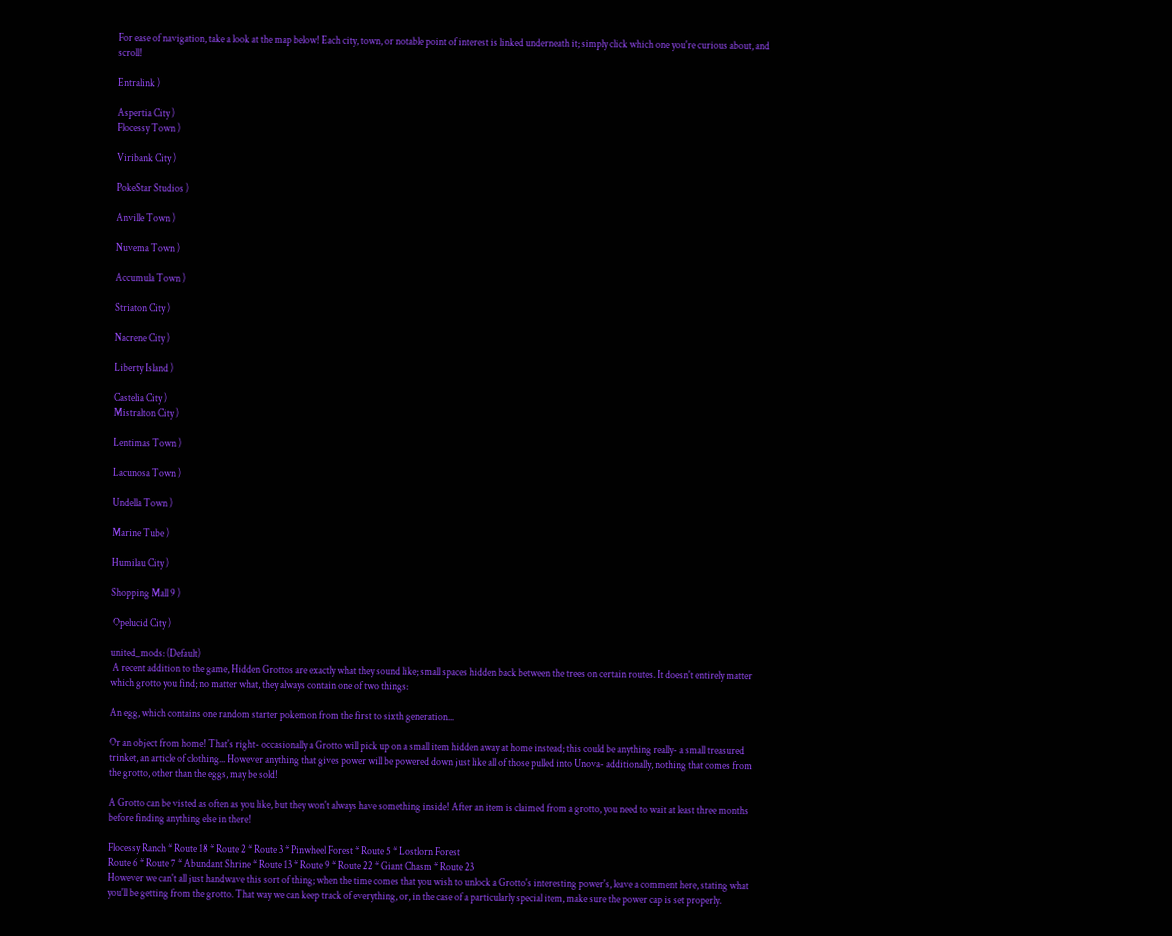For ease of navigation, take a look at the map below! Each city, town, or notable point of interest is linked underneath it; simply click which one you're curious about, and scroll!

Entralink )

Aspertia City )
Flocessy Town )

Viribank City )

PokeStar Studios )

Anville Town )

Nuvema Town )

Accumula Town )

Striaton City )

Nacrene City )

Liberty Island )

Castelia City )
Mistralton City )

Lentimas Town )

Lacunosa Town )

Undella Town )

Marine Tube )

Humilau City )

Shopping Mall 9 )

 Opelucid City )

united_mods: (Default)
 A recent addition to the game, Hidden Grottos are exactly what they sound like; small spaces hidden back between the trees on certain routes. It doesn't entirely matter which grotto you find; no matter what, they always contain one of two things:

An egg, which contains one random starter pokemon from the first to sixth generation...

Or an object from home! That's right- occasionally a Grotto will pick up on a small item hidden away at home instead; this could be anything really- a small treasured trinket, an article of clothing... However anything that gives power will be powered down just like all of those pulled into Unova- additionally, nothing that comes from the grotto, other than the eggs, may be sold!

A Grotto can be visted as often as you like, but they won't always have something inside! After an item is claimed from a grotto, you need to wait at least three months before finding anything else in there!

Flocessy Ranch * Route 18 * Route 2 * Route 3 * Pinwheel Forest * Route 5 * Lostlorn Forest
Route 6 * Route 7 * Abundant Shrine * Route 13 * Route 9 * Route 22 * Giant Chasm * Route 23
However we can't all just handwave this sort of thing; when the time comes that you wish to unlock a Grotto's interesting power's, leave a comment here, stating what you'll be getting from the grotto. That way we can keep track of everything, or, in the case of a particularly special item, make sure the power cap is set properly.